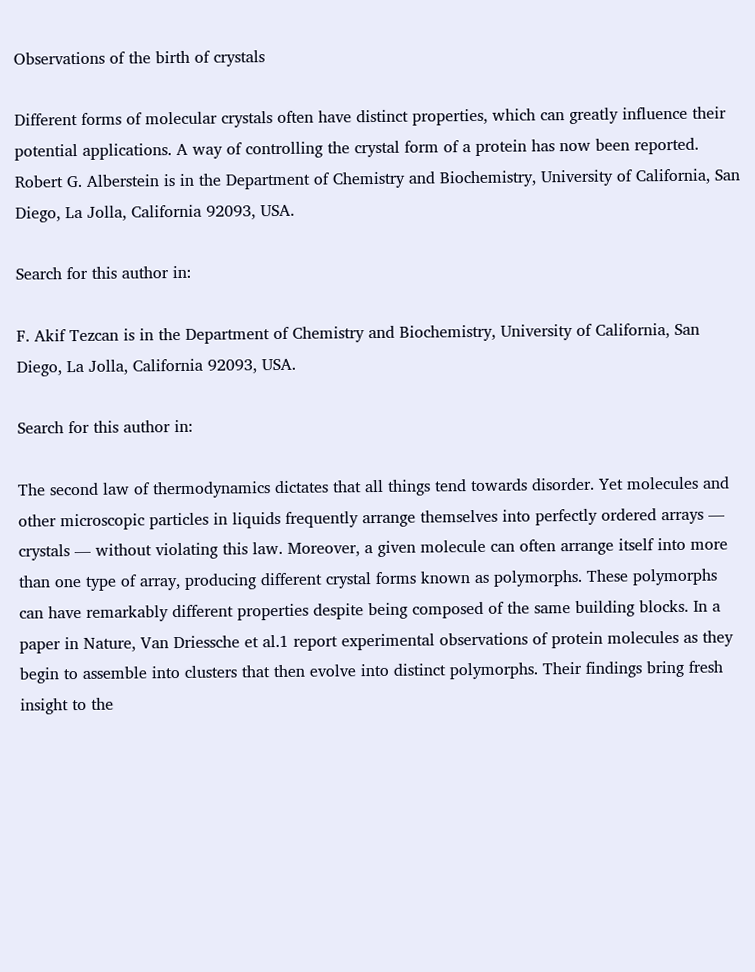Observations of the birth of crystals

Different forms of molecular crystals often have distinct properties, which can greatly influence their potential applications. A way of controlling the crystal form of a protein has now been reported.
Robert G. Alberstein is in the Department of Chemistry and Biochemistry, University of California, San Diego, La Jolla, California 92093, USA.

Search for this author in:

F. Akif Tezcan is in the Department of Chemistry and Biochemistry, University of California, San Diego, La Jolla, California 92093, USA.

Search for this author in:

The second law of thermodynamics dictates that all things tend towards disorder. Yet molecules and other microscopic particles in liquids frequently arrange themselves into perfectly ordered arrays — crystals — without violating this law. Moreover, a given molecule can often arrange itself into more than one type of array, producing different crystal forms known as polymorphs. These polymorphs can have remarkably different properties despite being composed of the same building blocks. In a paper in Nature, Van Driessche et al.1 report experimental observations of protein molecules as they begin to assemble into clusters that then evolve into distinct polymorphs. Their findings bring fresh insight to the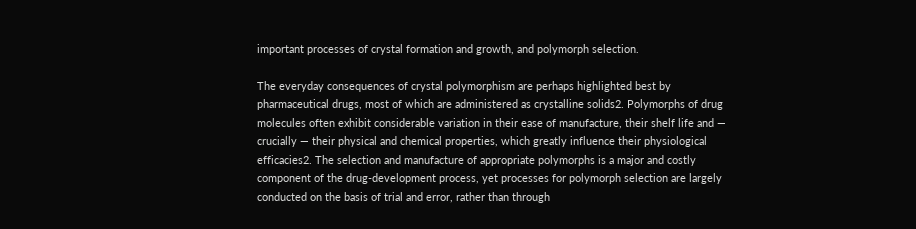important processes of crystal formation and growth, and polymorph selection.

The everyday consequences of crystal polymorphism are perhaps highlighted best by pharmaceutical drugs, most of which are administered as crystalline solids2. Polymorphs of drug molecules often exhibit considerable variation in their ease of manufacture, their shelf life and — crucially — their physical and chemical properties, which greatly influence their physiological efficacies2. The selection and manufacture of appropriate polymorphs is a major and costly component of the drug-development process, yet processes for polymorph selection are largely conducted on the basis of trial and error, rather than through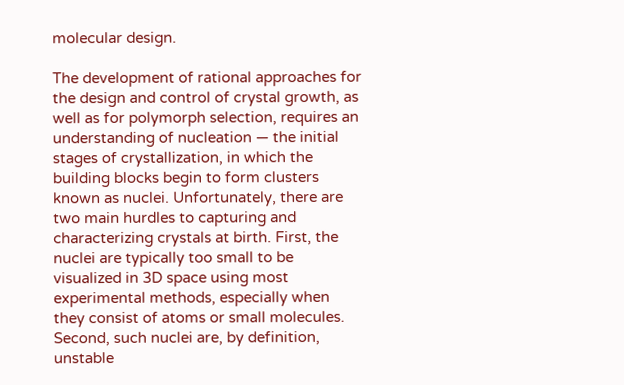molecular design.

The development of rational approaches for the design and control of crystal growth, as well as for polymorph selection, requires an understanding of nucleation — the initial stages of crystallization, in which the building blocks begin to form clusters known as nuclei. Unfortunately, there are two main hurdles to capturing and characterizing crystals at birth. First, the nuclei are typically too small to be visualized in 3D space using most experimental methods, especially when they consist of atoms or small molecules. Second, such nuclei are, by definition, unstable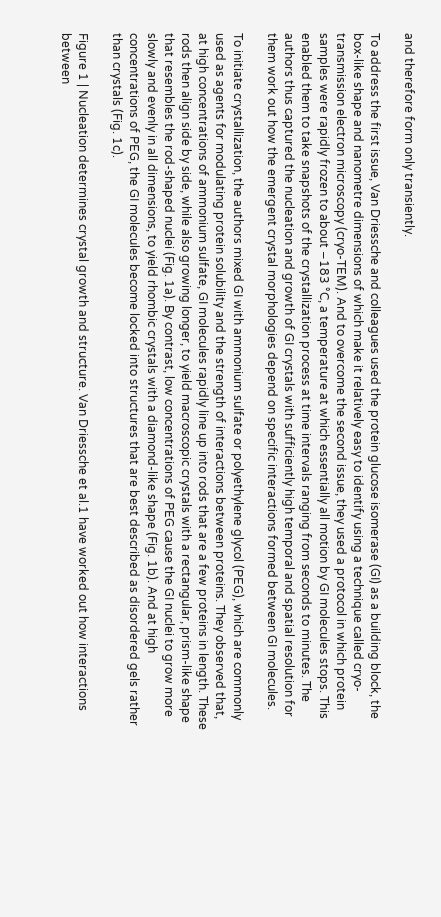and therefore form only transiently.

To address the first issue, Van Driessche and colleagues used the protein glucose isomerase (GI) as a building block, the box-like shape and nanometre dimensions of which make it relatively easy to identify using a technique called cryo-transmission electron microscopy (cryo-TEM). And to overcome the second issue, they used a protocol in which protein samples were rapidly frozen to about −183 °C, a temperature at which essentially all motion by GI molecules stops. This enabled them to take snapshots of the crystallization process at time intervals ranging from seconds to minutes. The authors thus captured the nucleation and growth of GI crystals with sufficiently high temporal and spatial resolution for them work out how the emergent crystal morphologies depend on specific interactions formed between GI molecules.

To initiate crystallization, the authors mixed GI with ammonium sulfate or polyethylene glycol (PEG), which are commonly used as agents for modulating protein solubility and the strength of interactions between proteins. They observed that, at high concentrations of ammonium sulfate, GI molecules rapidly line up into rods that are a few proteins in length. These rods then align side by side, while also growing longer, to yield macroscopic crystals with a rectangular, prism-like shape that resembles the rod-shaped nuclei (Fig. 1a). By contrast, low concentrations of PEG cause the GI nuclei to grow more slowly and evenly in all dimensions, to yield rhombic crystals with a diamond-like shape (Fig. 1b). And at high concentrations of PEG, the GI molecules become locked into structures that are best described as disordered gels rather than crystals (Fig. 1c).

Figure 1 | Nucleation determines crystal growth and structure. Van Driessche et al.1 have worked out how interactions between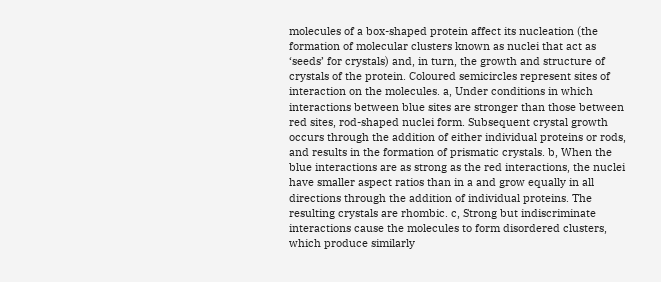molecules of a box-shaped protein affect its nucleation (the formation of molecular clusters known as nuclei that act as ‘seeds’ for crystals) and, in turn, the growth and structure of crystals of the protein. Coloured semicircles represent sites of interaction on the molecules. a, Under conditions in which interactions between blue sites are stronger than those between red sites, rod-shaped nuclei form. Subsequent crystal growth occurs through the addition of either individual proteins or rods, and results in the formation of prismatic crystals. b, When the blue interactions are as strong as the red interactions, the nuclei have smaller aspect ratios than in a and grow equally in all directions through the addition of individual proteins. The resulting crystals are rhombic. c, Strong but indiscriminate interactions cause the molecules to form disordered clusters, which produce similarly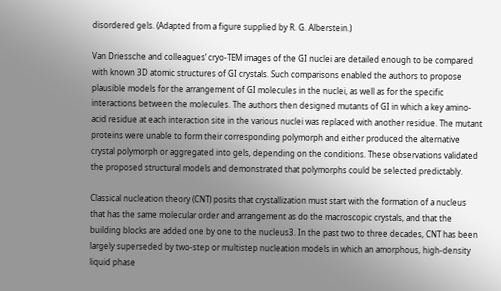disordered gels. (Adapted from a figure supplied by R. G. Alberstein.)

Van Driessche and colleagues’ cryo-TEM images of the GI nuclei are detailed enough to be compared with known 3D atomic structures of GI crystals. Such comparisons enabled the authors to propose plausible models for the arrangement of GI molecules in the nuclei, as well as for the specific interactions between the molecules. The authors then designed mutants of GI in which a key amino-acid residue at each interaction site in the various nuclei was replaced with another residue. The mutant proteins were unable to form their corresponding polymorph and either produced the alternative crystal polymorph or aggregated into gels, depending on the conditions. These observations validated the proposed structural models and demonstrated that polymorphs could be selected predictably.

Classical nucleation theory (CNT) posits that crystallization must start with the formation of a nucleus that has the same molecular order and arrangement as do the macroscopic crystals, and that the building blocks are added one by one to the nucleus3. In the past two to three decades, CNT has been largely superseded by two-step or multistep nucleation models in which an amorphous, high-density liquid phase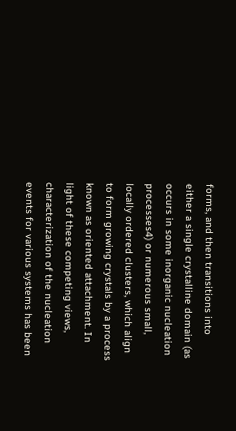forms, and then transitions into either a single crystalline domain (as occurs in some inorganic nucleation processes4) or numerous small, locally ordered clusters, which align to form growing crystals by a process known as oriented attachment. In light of these competing views, characterization of the nucleation events for various systems has been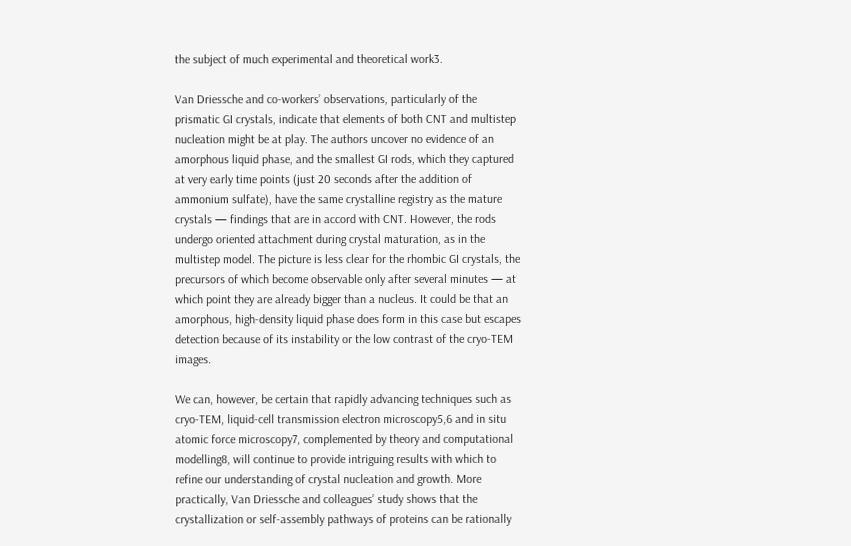the subject of much experimental and theoretical work3.

Van Driessche and co-workers’ observations, particularly of the prismatic GI crystals, indicate that elements of both CNT and multistep nucleation might be at play. The authors uncover no evidence of an amorphous liquid phase, and the smallest GI rods, which they captured at very early time points (just 20 seconds after the addition of ammonium sulfate), have the same crystalline registry as the mature crystals — findings that are in accord with CNT. However, the rods undergo oriented attachment during crystal maturation, as in the multistep model. The picture is less clear for the rhombic GI crystals, the precursors of which become observable only after several minutes — at which point they are already bigger than a nucleus. It could be that an amorphous, high-density liquid phase does form in this case but escapes detection because of its instability or the low contrast of the cryo-TEM images.

We can, however, be certain that rapidly advancing techniques such as cryo-TEM, liquid-cell transmission electron microscopy5,6 and in situ atomic force microscopy7, complemented by theory and computational modelling8, will continue to provide intriguing results with which to refine our understanding of crystal nucleation and growth. More practically, Van Driessche and colleagues’ study shows that the crystallization or self-assembly pathways of proteins can be rationally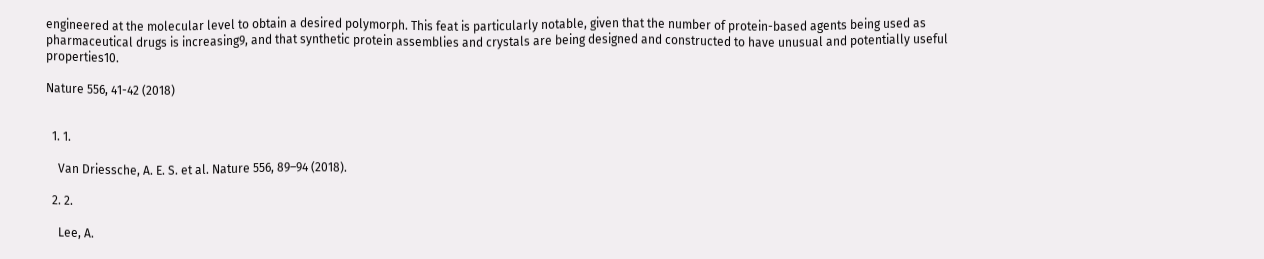engineered at the molecular level to obtain a desired polymorph. This feat is particularly notable, given that the number of protein-based agents being used as pharmaceutical drugs is increasing9, and that synthetic protein assemblies and crystals are being designed and constructed to have unusual and potentially useful properties10.

Nature 556, 41-42 (2018)


  1. 1.

    Van Driessche, A. E. S. et al. Nature 556, 89–94 (2018).

  2. 2.

    Lee, A.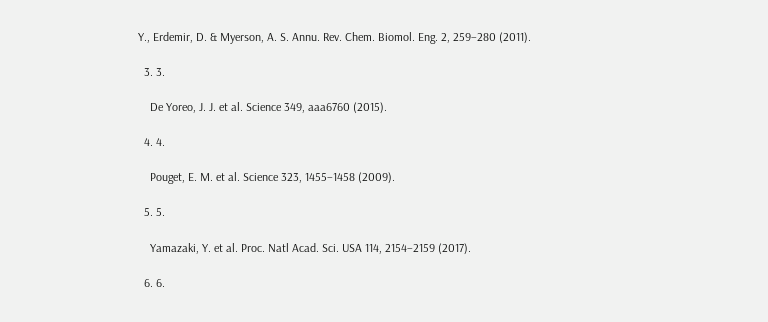Y., Erdemir, D. & Myerson, A. S. Annu. Rev. Chem. Biomol. Eng. 2, 259–280 (2011).

  3. 3.

    De Yoreo, J. J. et al. Science 349, aaa6760 (2015).

  4. 4.

    Pouget, E. M. et al. Science 323, 1455–1458 (2009).

  5. 5.

    Yamazaki, Y. et al. Proc. Natl Acad. Sci. USA 114, 2154–2159 (2017).

  6. 6.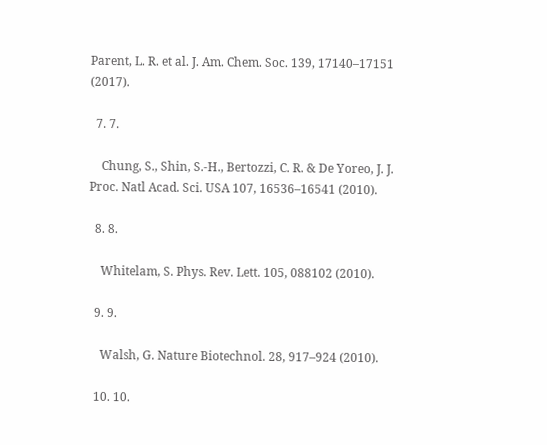Parent, L. R. et al. J. Am. Chem. Soc. 139, 17140–17151 (2017).

  7. 7.

    Chung, S., Shin, S.-H., Bertozzi, C. R. & De Yoreo, J. J. Proc. Natl Acad. Sci. USA 107, 16536–16541 (2010).

  8. 8.

    Whitelam, S. Phys. Rev. Lett. 105, 088102 (2010).

  9. 9.

    Walsh, G. Nature Biotechnol. 28, 917–924 (2010).

  10. 10.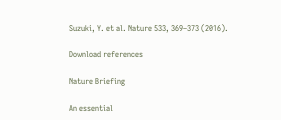Suzuki, Y. et al. Nature 533, 369–373 (2016).

Download references

Nature Briefing

An essential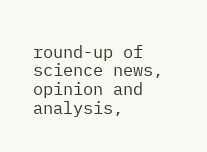round-up of science news, opinion and analysis,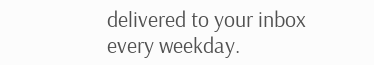delivered to your inbox every weekday.